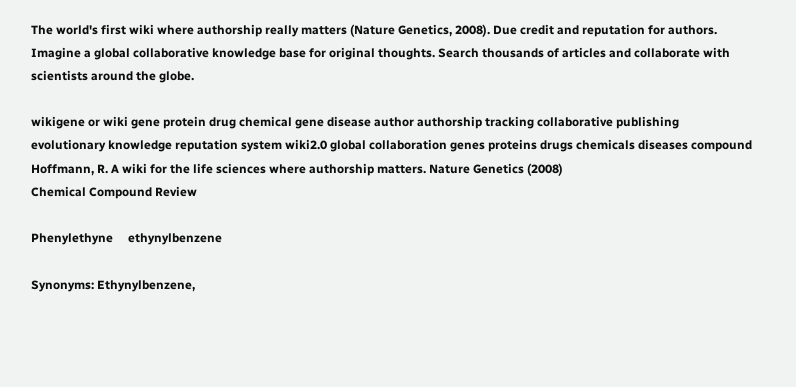The world's first wiki where authorship really matters (Nature Genetics, 2008). Due credit and reputation for authors. Imagine a global collaborative knowledge base for original thoughts. Search thousands of articles and collaborate with scientists around the globe.

wikigene or wiki gene protein drug chemical gene disease author authorship tracking collaborative publishing evolutionary knowledge reputation system wiki2.0 global collaboration genes proteins drugs chemicals diseases compound
Hoffmann, R. A wiki for the life sciences where authorship matters. Nature Genetics (2008)
Chemical Compound Review

Phenylethyne     ethynylbenzene

Synonyms: Ethynylbenzene,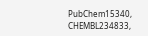PubChem15340, CHEMBL234833,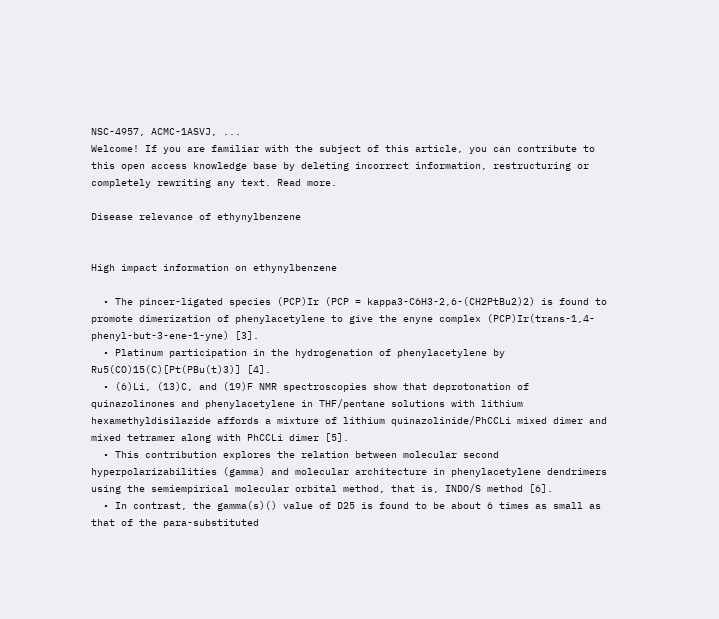NSC-4957, ACMC-1ASVJ, ...
Welcome! If you are familiar with the subject of this article, you can contribute to this open access knowledge base by deleting incorrect information, restructuring or completely rewriting any text. Read more.

Disease relevance of ethynylbenzene


High impact information on ethynylbenzene

  • The pincer-ligated species (PCP)Ir (PCP = kappa3-C6H3-2,6-(CH2PtBu2)2) is found to promote dimerization of phenylacetylene to give the enyne complex (PCP)Ir(trans-1,4-phenyl-but-3-ene-1-yne) [3].
  • Platinum participation in the hydrogenation of phenylacetylene by Ru5(CO)15(C)[Pt(PBu(t)3)] [4].
  • (6)Li, (13)C, and (19)F NMR spectroscopies show that deprotonation of quinazolinones and phenylacetylene in THF/pentane solutions with lithium hexamethyldisilazide affords a mixture of lithium quinazolinide/PhCCLi mixed dimer and mixed tetramer along with PhCCLi dimer [5].
  • This contribution explores the relation between molecular second hyperpolarizabilities (gamma) and molecular architecture in phenylacetylene dendrimers using the semiempirical molecular orbital method, that is, INDO/S method [6].
  • In contrast, the gamma(s)() value of D25 is found to be about 6 times as small as that of the para-substituted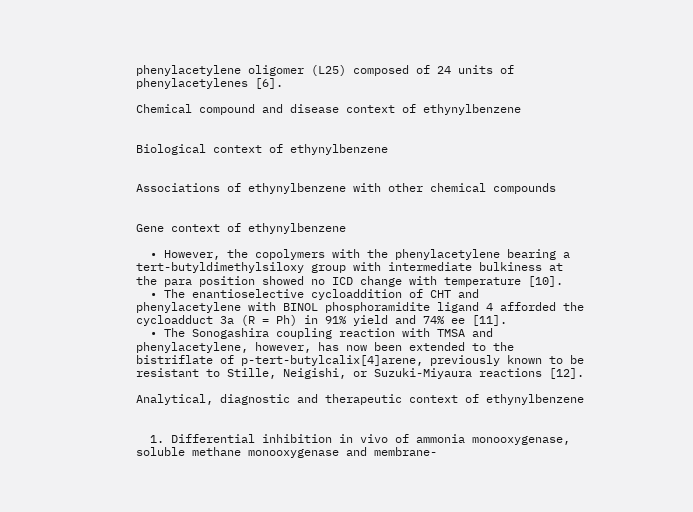phenylacetylene oligomer (L25) composed of 24 units of phenylacetylenes [6].

Chemical compound and disease context of ethynylbenzene


Biological context of ethynylbenzene


Associations of ethynylbenzene with other chemical compounds


Gene context of ethynylbenzene

  • However, the copolymers with the phenylacetylene bearing a tert-butyldimethylsiloxy group with intermediate bulkiness at the para position showed no ICD change with temperature [10].
  • The enantioselective cycloaddition of CHT and phenylacetylene with BINOL phosphoramidite ligand 4 afforded the cycloadduct 3a (R = Ph) in 91% yield and 74% ee [11].
  • The Sonogashira coupling reaction with TMSA and phenylacetylene, however, has now been extended to the bistriflate of p-tert-butylcalix[4]arene, previously known to be resistant to Stille, Neigishi, or Suzuki-Miyaura reactions [12].

Analytical, diagnostic and therapeutic context of ethynylbenzene


  1. Differential inhibition in vivo of ammonia monooxygenase, soluble methane monooxygenase and membrane-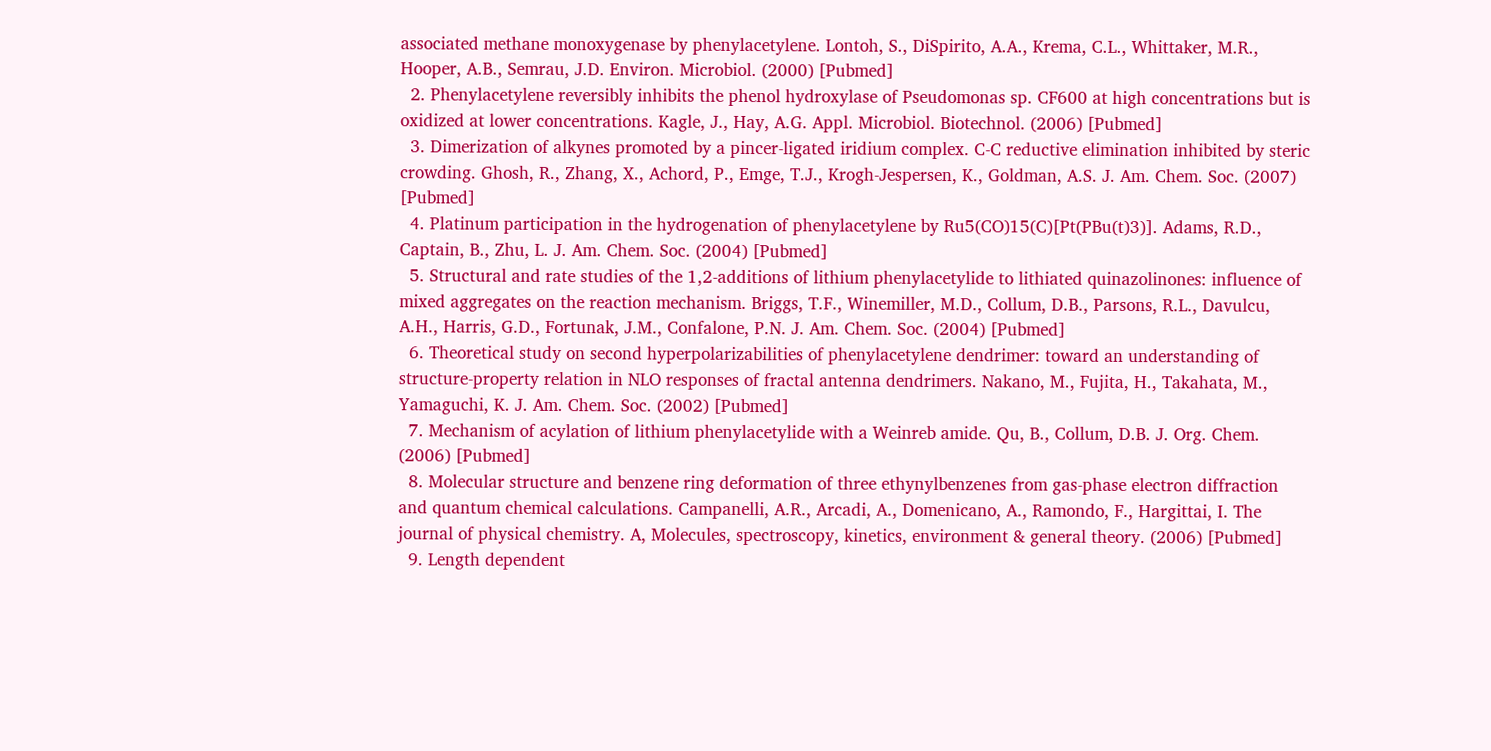associated methane monoxygenase by phenylacetylene. Lontoh, S., DiSpirito, A.A., Krema, C.L., Whittaker, M.R., Hooper, A.B., Semrau, J.D. Environ. Microbiol. (2000) [Pubmed]
  2. Phenylacetylene reversibly inhibits the phenol hydroxylase of Pseudomonas sp. CF600 at high concentrations but is oxidized at lower concentrations. Kagle, J., Hay, A.G. Appl. Microbiol. Biotechnol. (2006) [Pubmed]
  3. Dimerization of alkynes promoted by a pincer-ligated iridium complex. C-C reductive elimination inhibited by steric crowding. Ghosh, R., Zhang, X., Achord, P., Emge, T.J., Krogh-Jespersen, K., Goldman, A.S. J. Am. Chem. Soc. (2007) [Pubmed]
  4. Platinum participation in the hydrogenation of phenylacetylene by Ru5(CO)15(C)[Pt(PBu(t)3)]. Adams, R.D., Captain, B., Zhu, L. J. Am. Chem. Soc. (2004) [Pubmed]
  5. Structural and rate studies of the 1,2-additions of lithium phenylacetylide to lithiated quinazolinones: influence of mixed aggregates on the reaction mechanism. Briggs, T.F., Winemiller, M.D., Collum, D.B., Parsons, R.L., Davulcu, A.H., Harris, G.D., Fortunak, J.M., Confalone, P.N. J. Am. Chem. Soc. (2004) [Pubmed]
  6. Theoretical study on second hyperpolarizabilities of phenylacetylene dendrimer: toward an understanding of structure-property relation in NLO responses of fractal antenna dendrimers. Nakano, M., Fujita, H., Takahata, M., Yamaguchi, K. J. Am. Chem. Soc. (2002) [Pubmed]
  7. Mechanism of acylation of lithium phenylacetylide with a Weinreb amide. Qu, B., Collum, D.B. J. Org. Chem. (2006) [Pubmed]
  8. Molecular structure and benzene ring deformation of three ethynylbenzenes from gas-phase electron diffraction and quantum chemical calculations. Campanelli, A.R., Arcadi, A., Domenicano, A., Ramondo, F., Hargittai, I. The journal of physical chemistry. A, Molecules, spectroscopy, kinetics, environment & general theory. (2006) [Pubmed]
  9. Length dependent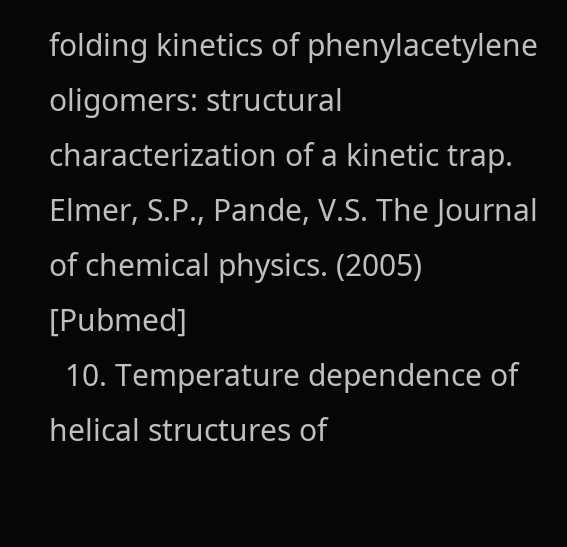folding kinetics of phenylacetylene oligomers: structural characterization of a kinetic trap. Elmer, S.P., Pande, V.S. The Journal of chemical physics. (2005) [Pubmed]
  10. Temperature dependence of helical structures of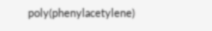poly(phenylacetylene)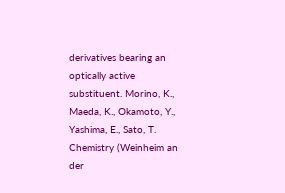derivatives bearing an optically active substituent. Morino, K., Maeda, K., Okamoto, Y., Yashima, E., Sato, T. Chemistry (Weinheim an der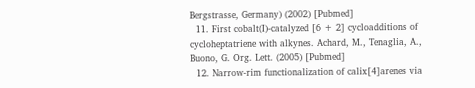Bergstrasse, Germany) (2002) [Pubmed]
  11. First cobalt(I)-catalyzed [6 + 2] cycloadditions of cycloheptatriene with alkynes. Achard, M., Tenaglia, A., Buono, G. Org. Lett. (2005) [Pubmed]
  12. Narrow-rim functionalization of calix[4]arenes via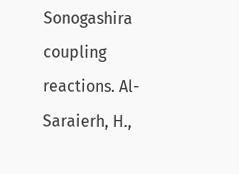Sonogashira coupling reactions. Al-Saraierh, H.,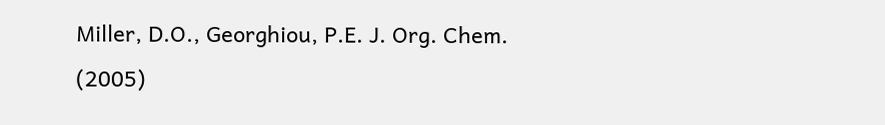Miller, D.O., Georghiou, P.E. J. Org. Chem. (2005)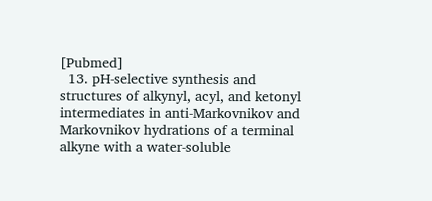[Pubmed]
  13. pH-selective synthesis and structures of alkynyl, acyl, and ketonyl intermediates in anti-Markovnikov and Markovnikov hydrations of a terminal alkyne with a water-soluble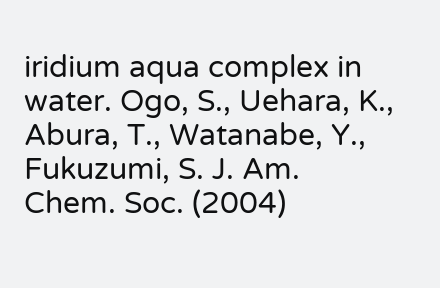iridium aqua complex in water. Ogo, S., Uehara, K., Abura, T., Watanabe, Y., Fukuzumi, S. J. Am. Chem. Soc. (2004)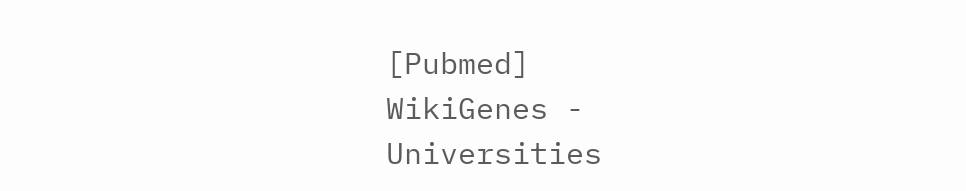[Pubmed]
WikiGenes - Universities